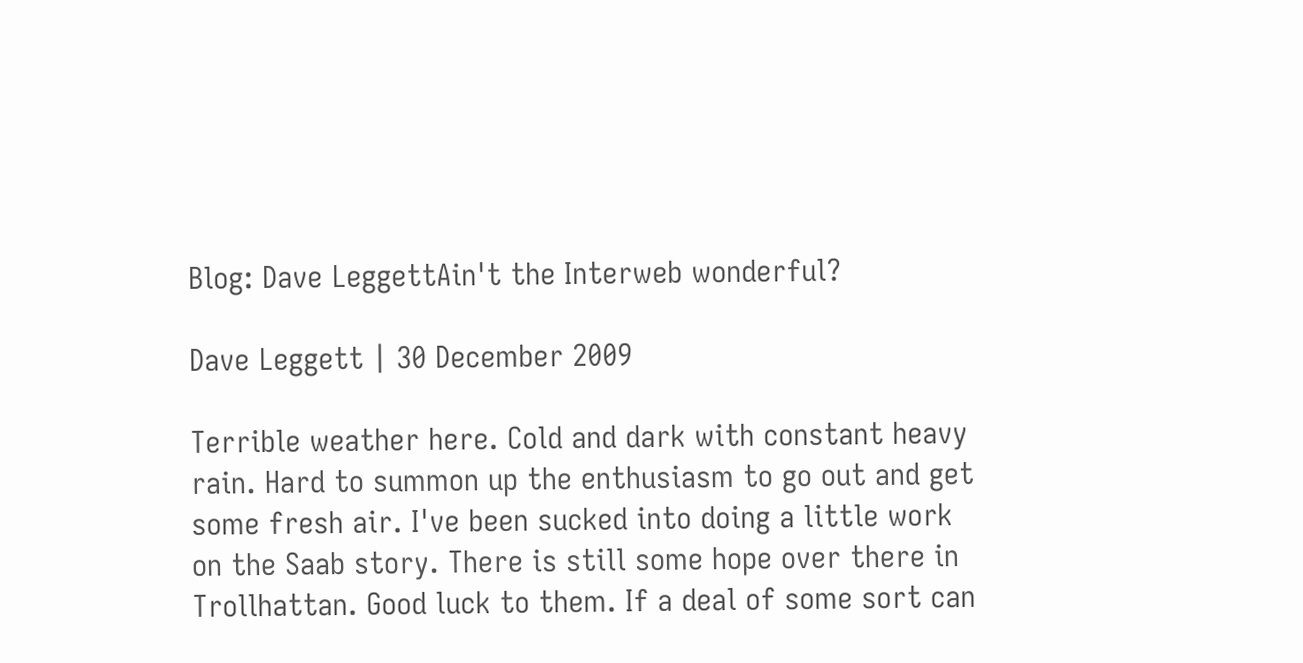Blog: Dave LeggettAin't the Interweb wonderful?

Dave Leggett | 30 December 2009

Terrible weather here. Cold and dark with constant heavy rain. Hard to summon up the enthusiasm to go out and get some fresh air. I've been sucked into doing a little work on the Saab story. There is still some hope over there in Trollhattan. Good luck to them. If a deal of some sort can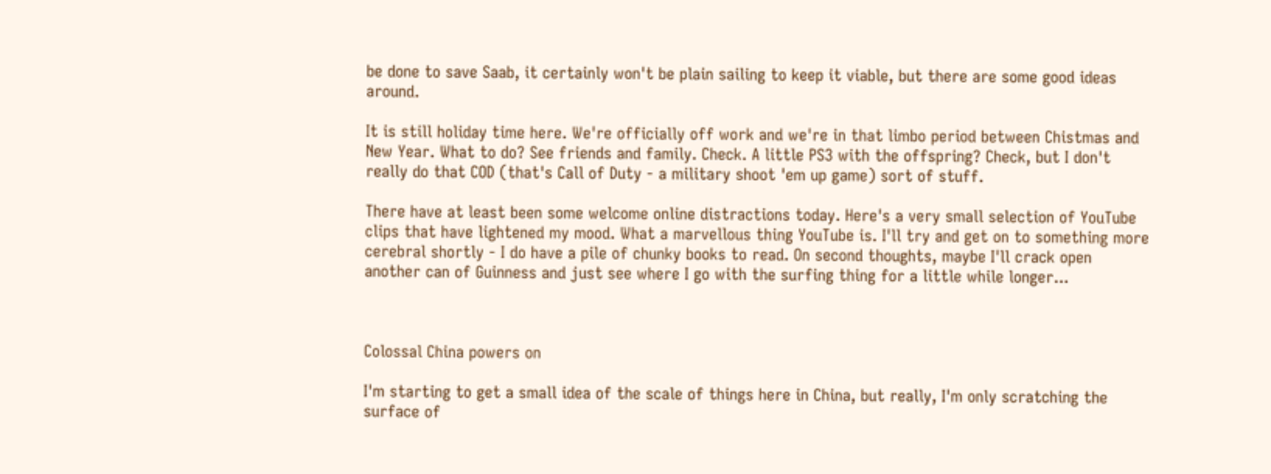be done to save Saab, it certainly won't be plain sailing to keep it viable, but there are some good ideas around.

It is still holiday time here. We're officially off work and we're in that limbo period between Chistmas and New Year. What to do? See friends and family. Check. A little PS3 with the offspring? Check, but I don't really do that COD (that's Call of Duty - a military shoot 'em up game) sort of stuff.

There have at least been some welcome online distractions today. Here's a very small selection of YouTube clips that have lightened my mood. What a marvellous thing YouTube is. I'll try and get on to something more cerebral shortly - I do have a pile of chunky books to read. On second thoughts, maybe I'll crack open another can of Guinness and just see where I go with the surfing thing for a little while longer...



Colossal China powers on

I'm starting to get a small idea of the scale of things here in China, but really, I'm only scratching the surface of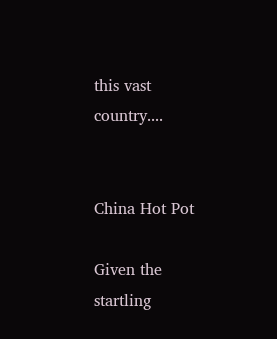this vast country....


China Hot Pot

Given the startling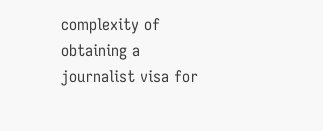complexity of obtaining a journalist visa for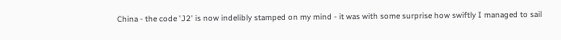China - the code 'J2' is now indelibly stamped on my mind - it was with some surprise how swiftly I managed to sail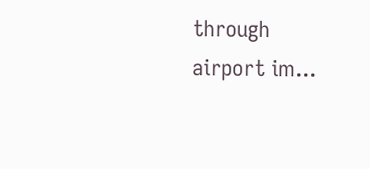through airport im...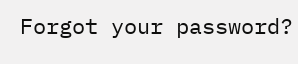Forgot your password?